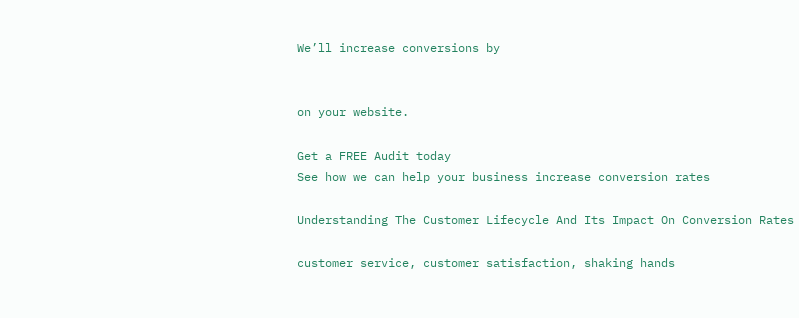We’ll increase conversions by


on your website.

Get a FREE Audit today
See how we can help your business increase conversion rates

Understanding The Customer Lifecycle And Its Impact On Conversion Rates

customer service, customer satisfaction, shaking hands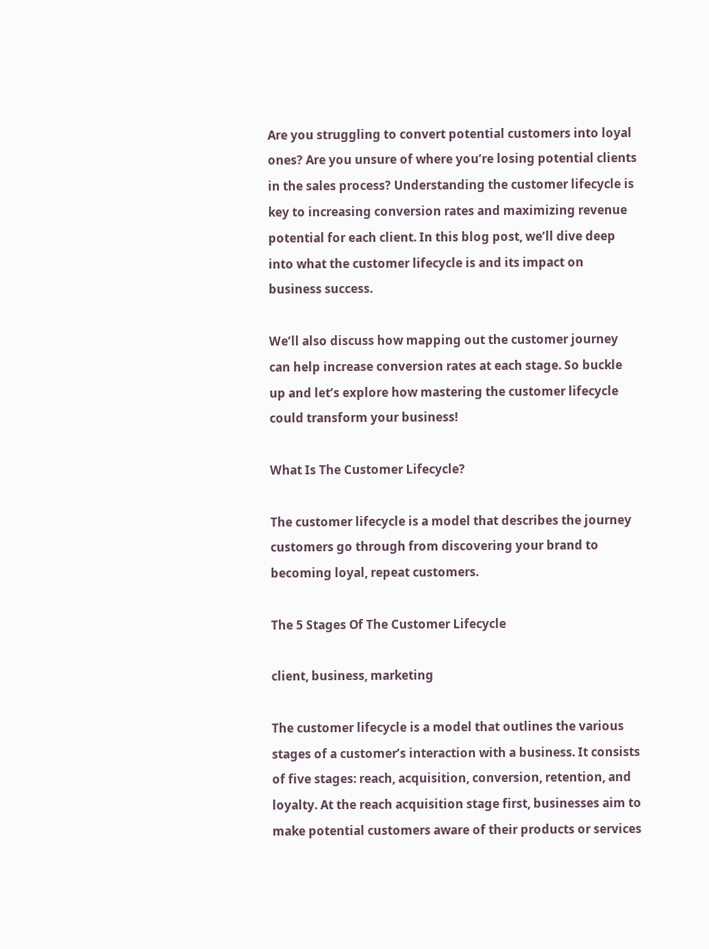Are you struggling to convert potential customers into loyal ones? Are you unsure of where you’re losing potential clients in the sales process? Understanding the customer lifecycle is key to increasing conversion rates and maximizing revenue potential for each client. In this blog post, we’ll dive deep into what the customer lifecycle is and its impact on business success.

We’ll also discuss how mapping out the customer journey can help increase conversion rates at each stage. So buckle up and let’s explore how mastering the customer lifecycle could transform your business!

What Is The Customer Lifecycle?

The customer lifecycle is a model that describes the journey customers go through from discovering your brand to becoming loyal, repeat customers.

The 5 Stages Of The Customer Lifecycle

client, business, marketing

The customer lifecycle is a model that outlines the various stages of a customer’s interaction with a business. It consists of five stages: reach, acquisition, conversion, retention, and loyalty. At the reach acquisition stage first, businesses aim to make potential customers aware of their products or services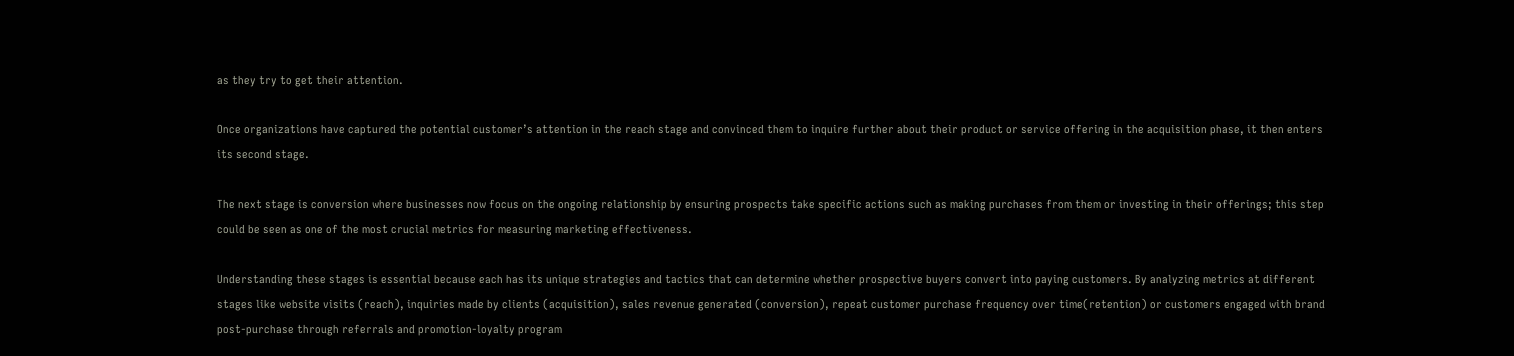as they try to get their attention.

Once organizations have captured the potential customer’s attention in the reach stage and convinced them to inquire further about their product or service offering in the acquisition phase, it then enters its second stage.

The next stage is conversion where businesses now focus on the ongoing relationship by ensuring prospects take specific actions such as making purchases from them or investing in their offerings; this step could be seen as one of the most crucial metrics for measuring marketing effectiveness.

Understanding these stages is essential because each has its unique strategies and tactics that can determine whether prospective buyers convert into paying customers. By analyzing metrics at different stages like website visits (reach), inquiries made by clients (acquisition), sales revenue generated (conversion), repeat customer purchase frequency over time(retention) or customers engaged with brand post-purchase through referrals and promotion-loyalty program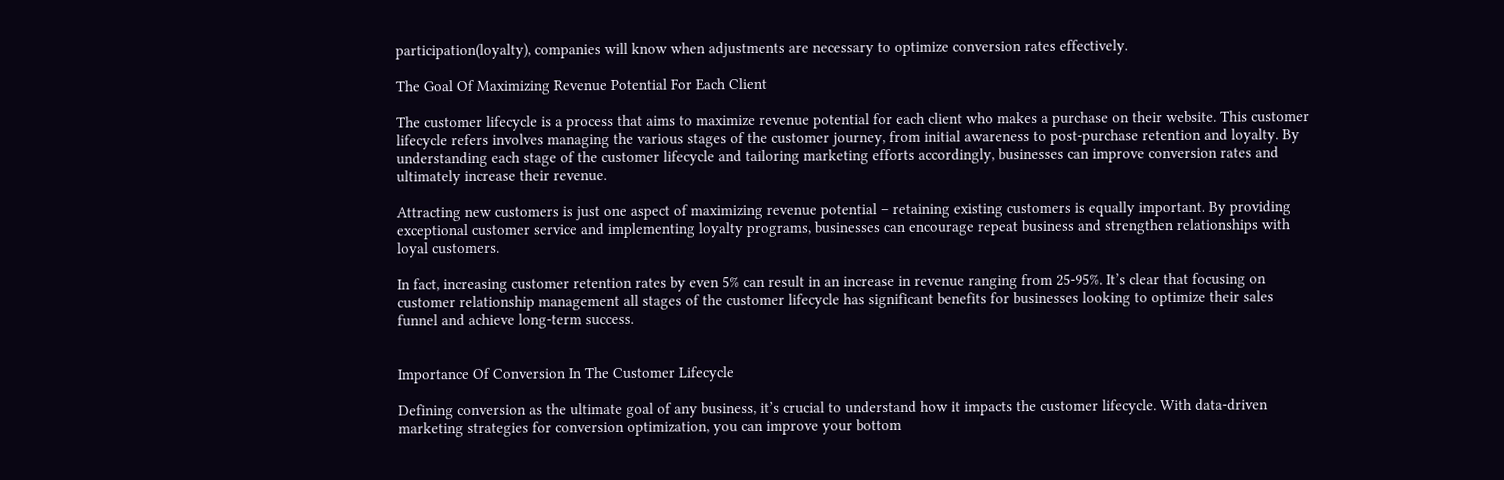participation(loyalty), companies will know when adjustments are necessary to optimize conversion rates effectively.

The Goal Of Maximizing Revenue Potential For Each Client

The customer lifecycle is a process that aims to maximize revenue potential for each client who makes a purchase on their website. This customer lifecycle refers involves managing the various stages of the customer journey, from initial awareness to post-purchase retention and loyalty. By understanding each stage of the customer lifecycle and tailoring marketing efforts accordingly, businesses can improve conversion rates and ultimately increase their revenue.

Attracting new customers is just one aspect of maximizing revenue potential – retaining existing customers is equally important. By providing exceptional customer service and implementing loyalty programs, businesses can encourage repeat business and strengthen relationships with loyal customers.

In fact, increasing customer retention rates by even 5% can result in an increase in revenue ranging from 25-95%. It’s clear that focusing on customer relationship management all stages of the customer lifecycle has significant benefits for businesses looking to optimize their sales funnel and achieve long-term success.


Importance Of Conversion In The Customer Lifecycle

Defining conversion as the ultimate goal of any business, it’s crucial to understand how it impacts the customer lifecycle. With data-driven marketing strategies for conversion optimization, you can improve your bottom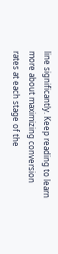line significantly. Keep reading to learn more about maximizing conversion rates at each stage of the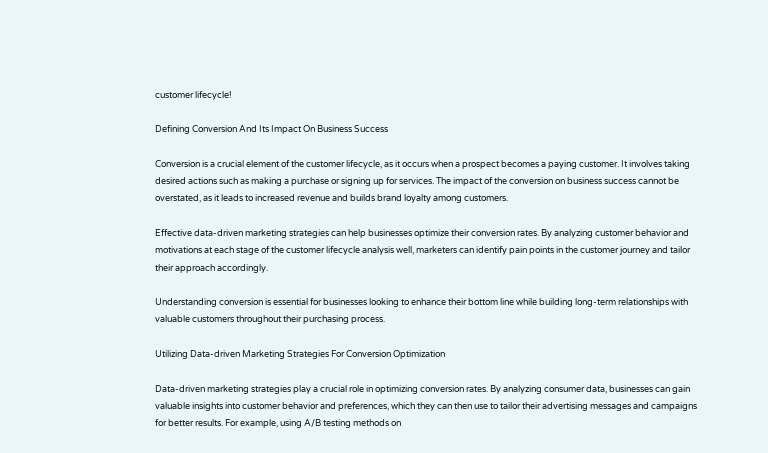customer lifecycle!

Defining Conversion And Its Impact On Business Success

Conversion is a crucial element of the customer lifecycle, as it occurs when a prospect becomes a paying customer. It involves taking desired actions such as making a purchase or signing up for services. The impact of the conversion on business success cannot be overstated, as it leads to increased revenue and builds brand loyalty among customers.

Effective data-driven marketing strategies can help businesses optimize their conversion rates. By analyzing customer behavior and motivations at each stage of the customer lifecycle analysis well, marketers can identify pain points in the customer journey and tailor their approach accordingly.

Understanding conversion is essential for businesses looking to enhance their bottom line while building long-term relationships with valuable customers throughout their purchasing process.

Utilizing Data-driven Marketing Strategies For Conversion Optimization

Data-driven marketing strategies play a crucial role in optimizing conversion rates. By analyzing consumer data, businesses can gain valuable insights into customer behavior and preferences, which they can then use to tailor their advertising messages and campaigns for better results. For example, using A/B testing methods on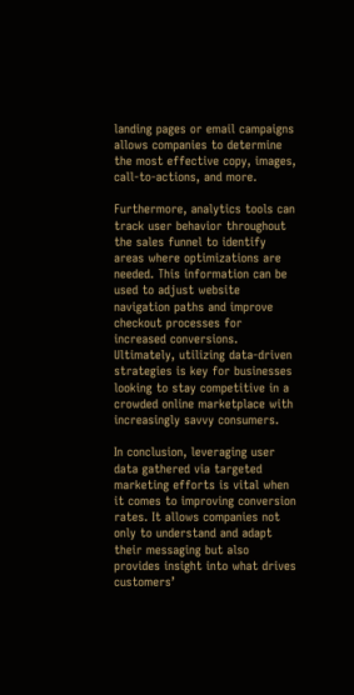landing pages or email campaigns allows companies to determine the most effective copy, images, call-to-actions, and more.

Furthermore, analytics tools can track user behavior throughout the sales funnel to identify areas where optimizations are needed. This information can be used to adjust website navigation paths and improve checkout processes for increased conversions. Ultimately, utilizing data-driven strategies is key for businesses looking to stay competitive in a crowded online marketplace with increasingly savvy consumers.

In conclusion, leveraging user data gathered via targeted marketing efforts is vital when it comes to improving conversion rates. It allows companies not only to understand and adapt their messaging but also provides insight into what drives customers’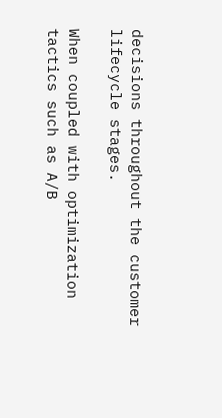decisions throughout the customer lifecycle stages.

When coupled with optimization tactics such as A/B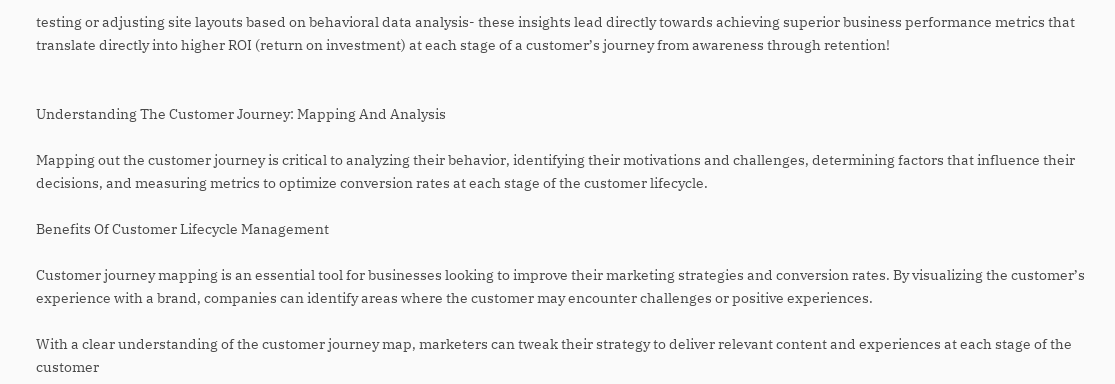testing or adjusting site layouts based on behavioral data analysis- these insights lead directly towards achieving superior business performance metrics that translate directly into higher ROI (return on investment) at each stage of a customer’s journey from awareness through retention!


Understanding The Customer Journey: Mapping And Analysis

Mapping out the customer journey is critical to analyzing their behavior, identifying their motivations and challenges, determining factors that influence their decisions, and measuring metrics to optimize conversion rates at each stage of the customer lifecycle.

Benefits Of Customer Lifecycle Management

Customer journey mapping is an essential tool for businesses looking to improve their marketing strategies and conversion rates. By visualizing the customer’s experience with a brand, companies can identify areas where the customer may encounter challenges or positive experiences.

With a clear understanding of the customer journey map, marketers can tweak their strategy to deliver relevant content and experiences at each stage of the customer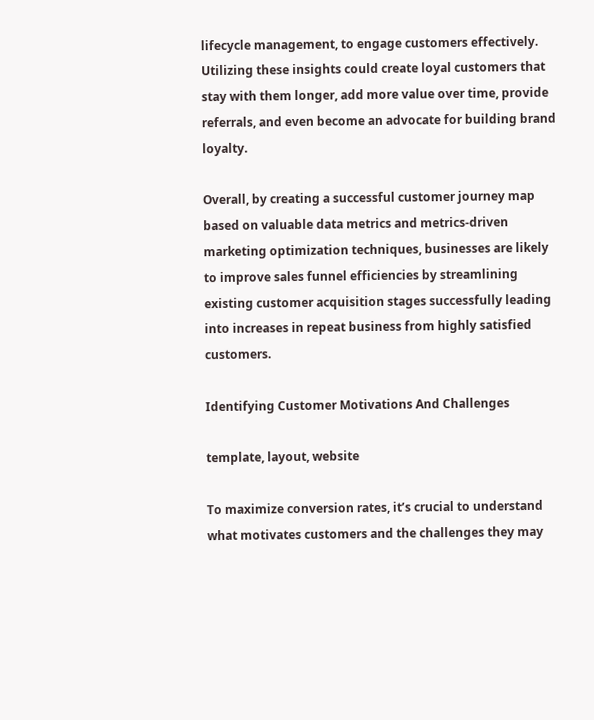lifecycle management, to engage customers effectively. Utilizing these insights could create loyal customers that stay with them longer, add more value over time, provide referrals, and even become an advocate for building brand loyalty.

Overall, by creating a successful customer journey map based on valuable data metrics and metrics-driven marketing optimization techniques, businesses are likely to improve sales funnel efficiencies by streamlining existing customer acquisition stages successfully leading into increases in repeat business from highly satisfied customers.

Identifying Customer Motivations And Challenges

template, layout, website

To maximize conversion rates, it’s crucial to understand what motivates customers and the challenges they may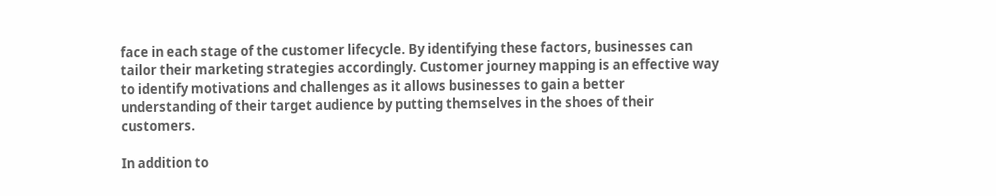face in each stage of the customer lifecycle. By identifying these factors, businesses can tailor their marketing strategies accordingly. Customer journey mapping is an effective way to identify motivations and challenges as it allows businesses to gain a better understanding of their target audience by putting themselves in the shoes of their customers.

In addition to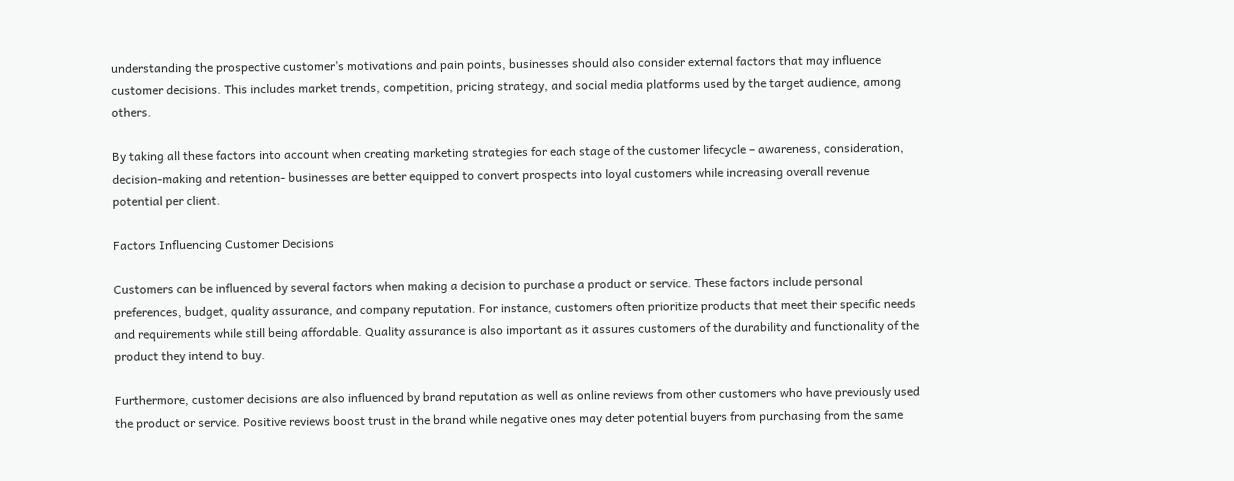understanding the prospective customer’s motivations and pain points, businesses should also consider external factors that may influence customer decisions. This includes market trends, competition, pricing strategy, and social media platforms used by the target audience, among others.

By taking all these factors into account when creating marketing strategies for each stage of the customer lifecycle – awareness, consideration, decision-making and retention- businesses are better equipped to convert prospects into loyal customers while increasing overall revenue potential per client.

Factors Influencing Customer Decisions

Customers can be influenced by several factors when making a decision to purchase a product or service. These factors include personal preferences, budget, quality assurance, and company reputation. For instance, customers often prioritize products that meet their specific needs and requirements while still being affordable. Quality assurance is also important as it assures customers of the durability and functionality of the product they intend to buy.

Furthermore, customer decisions are also influenced by brand reputation as well as online reviews from other customers who have previously used the product or service. Positive reviews boost trust in the brand while negative ones may deter potential buyers from purchasing from the same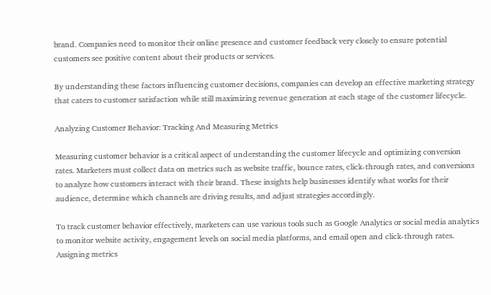brand. Companies need to monitor their online presence and customer feedback very closely to ensure potential customers see positive content about their products or services.

By understanding these factors influencing customer decisions, companies can develop an effective marketing strategy that caters to customer satisfaction while still maximizing revenue generation at each stage of the customer lifecycle.

Analyzing Customer Behavior: Tracking And Measuring Metrics

Measuring customer behavior is a critical aspect of understanding the customer lifecycle and optimizing conversion rates. Marketers must collect data on metrics such as website traffic, bounce rates, click-through rates, and conversions to analyze how customers interact with their brand. These insights help businesses identify what works for their audience, determine which channels are driving results, and adjust strategies accordingly.

To track customer behavior effectively, marketers can use various tools such as Google Analytics or social media analytics to monitor website activity, engagement levels on social media platforms, and email open and click-through rates. Assigning metrics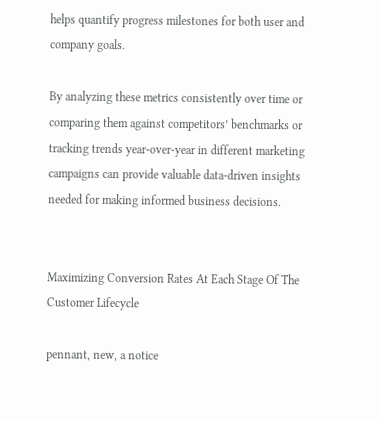helps quantify progress milestones for both user and company goals.

By analyzing these metrics consistently over time or comparing them against competitors’ benchmarks or tracking trends year-over-year in different marketing campaigns can provide valuable data-driven insights needed for making informed business decisions.


Maximizing Conversion Rates At Each Stage Of The Customer Lifecycle

pennant, new, a notice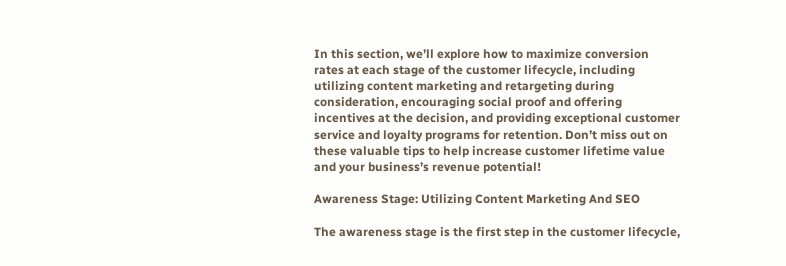In this section, we’ll explore how to maximize conversion rates at each stage of the customer lifecycle, including utilizing content marketing and retargeting during consideration, encouraging social proof and offering incentives at the decision, and providing exceptional customer service and loyalty programs for retention. Don’t miss out on these valuable tips to help increase customer lifetime value and your business’s revenue potential!

Awareness Stage: Utilizing Content Marketing And SEO

The awareness stage is the first step in the customer lifecycle,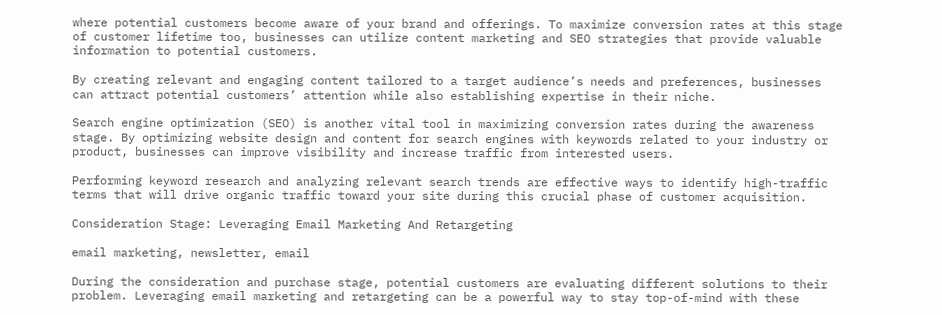where potential customers become aware of your brand and offerings. To maximize conversion rates at this stage of customer lifetime too, businesses can utilize content marketing and SEO strategies that provide valuable information to potential customers.

By creating relevant and engaging content tailored to a target audience’s needs and preferences, businesses can attract potential customers’ attention while also establishing expertise in their niche.

Search engine optimization (SEO) is another vital tool in maximizing conversion rates during the awareness stage. By optimizing website design and content for search engines with keywords related to your industry or product, businesses can improve visibility and increase traffic from interested users.

Performing keyword research and analyzing relevant search trends are effective ways to identify high-traffic terms that will drive organic traffic toward your site during this crucial phase of customer acquisition.

Consideration Stage: Leveraging Email Marketing And Retargeting

email marketing, newsletter, email

During the consideration and purchase stage, potential customers are evaluating different solutions to their problem. Leveraging email marketing and retargeting can be a powerful way to stay top-of-mind with these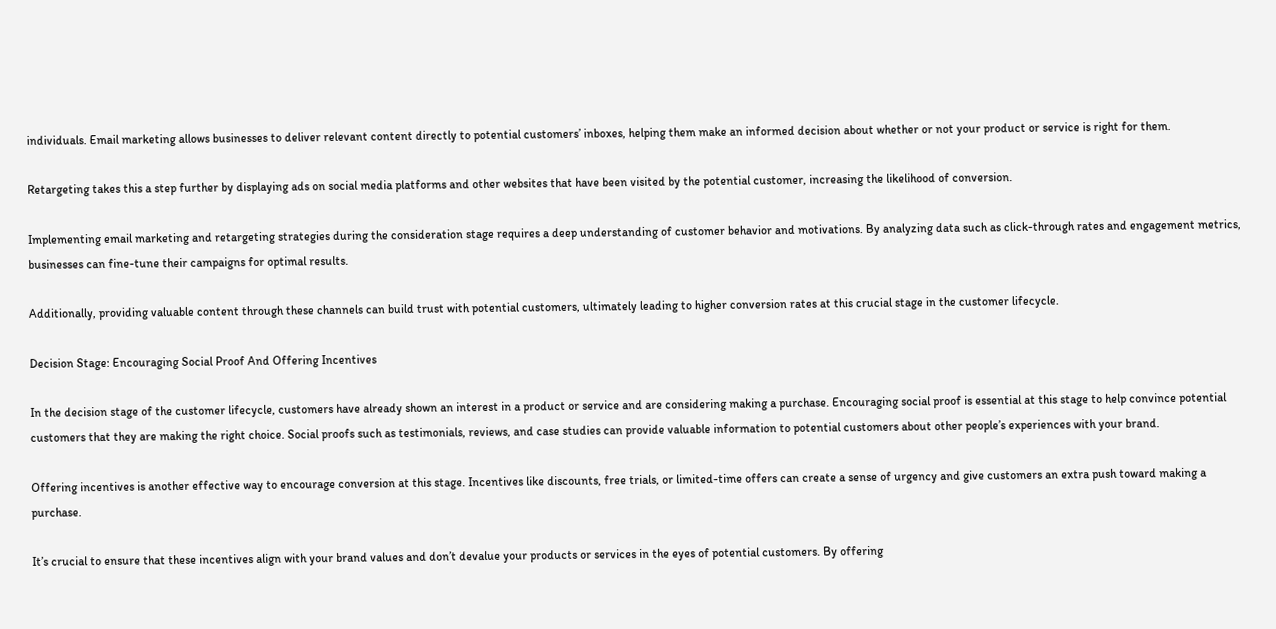individuals. Email marketing allows businesses to deliver relevant content directly to potential customers’ inboxes, helping them make an informed decision about whether or not your product or service is right for them.

Retargeting takes this a step further by displaying ads on social media platforms and other websites that have been visited by the potential customer, increasing the likelihood of conversion.

Implementing email marketing and retargeting strategies during the consideration stage requires a deep understanding of customer behavior and motivations. By analyzing data such as click-through rates and engagement metrics, businesses can fine-tune their campaigns for optimal results.

Additionally, providing valuable content through these channels can build trust with potential customers, ultimately leading to higher conversion rates at this crucial stage in the customer lifecycle.

Decision Stage: Encouraging Social Proof And Offering Incentives

In the decision stage of the customer lifecycle, customers have already shown an interest in a product or service and are considering making a purchase. Encouraging social proof is essential at this stage to help convince potential customers that they are making the right choice. Social proofs such as testimonials, reviews, and case studies can provide valuable information to potential customers about other people’s experiences with your brand.

Offering incentives is another effective way to encourage conversion at this stage. Incentives like discounts, free trials, or limited-time offers can create a sense of urgency and give customers an extra push toward making a purchase.

It’s crucial to ensure that these incentives align with your brand values and don’t devalue your products or services in the eyes of potential customers. By offering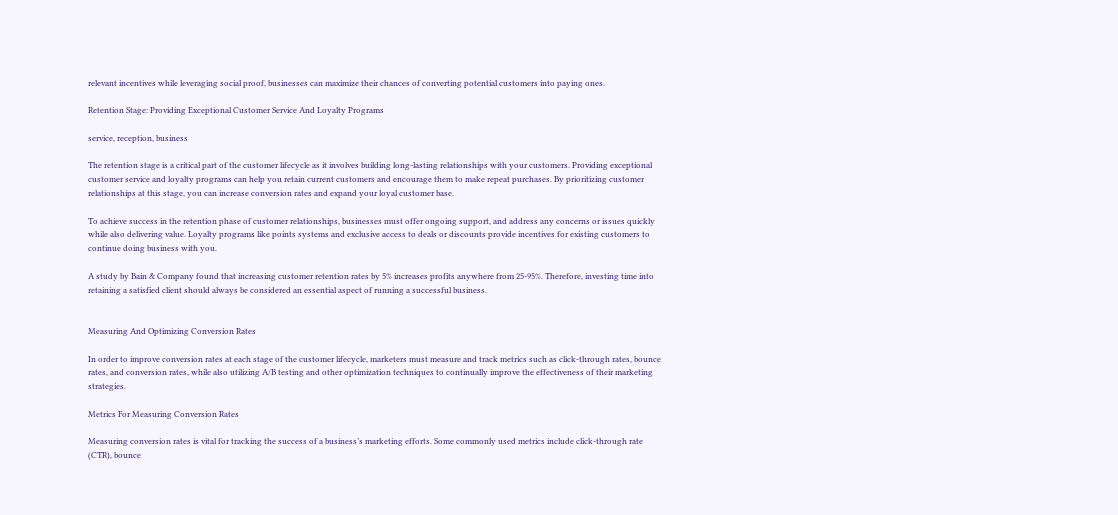relevant incentives while leveraging social proof, businesses can maximize their chances of converting potential customers into paying ones.

Retention Stage: Providing Exceptional Customer Service And Loyalty Programs

service, reception, business

The retention stage is a critical part of the customer lifecycle as it involves building long-lasting relationships with your customers. Providing exceptional customer service and loyalty programs can help you retain current customers and encourage them to make repeat purchases. By prioritizing customer relationships at this stage, you can increase conversion rates and expand your loyal customer base.

To achieve success in the retention phase of customer relationships, businesses must offer ongoing support, and address any concerns or issues quickly while also delivering value. Loyalty programs like points systems and exclusive access to deals or discounts provide incentives for existing customers to continue doing business with you.

A study by Bain & Company found that increasing customer retention rates by 5% increases profits anywhere from 25-95%. Therefore, investing time into retaining a satisfied client should always be considered an essential aspect of running a successful business.


Measuring And Optimizing Conversion Rates

In order to improve conversion rates at each stage of the customer lifecycle, marketers must measure and track metrics such as click-through rates, bounce rates, and conversion rates, while also utilizing A/B testing and other optimization techniques to continually improve the effectiveness of their marketing strategies.

Metrics For Measuring Conversion Rates

Measuring conversion rates is vital for tracking the success of a business’s marketing efforts. Some commonly used metrics include click-through rate (CTR), bounce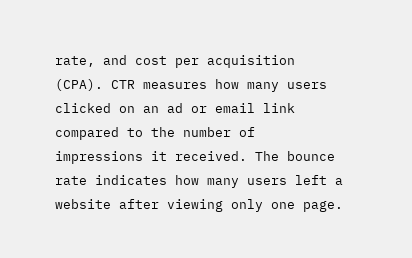rate, and cost per acquisition (CPA). CTR measures how many users clicked on an ad or email link compared to the number of impressions it received. The bounce rate indicates how many users left a website after viewing only one page.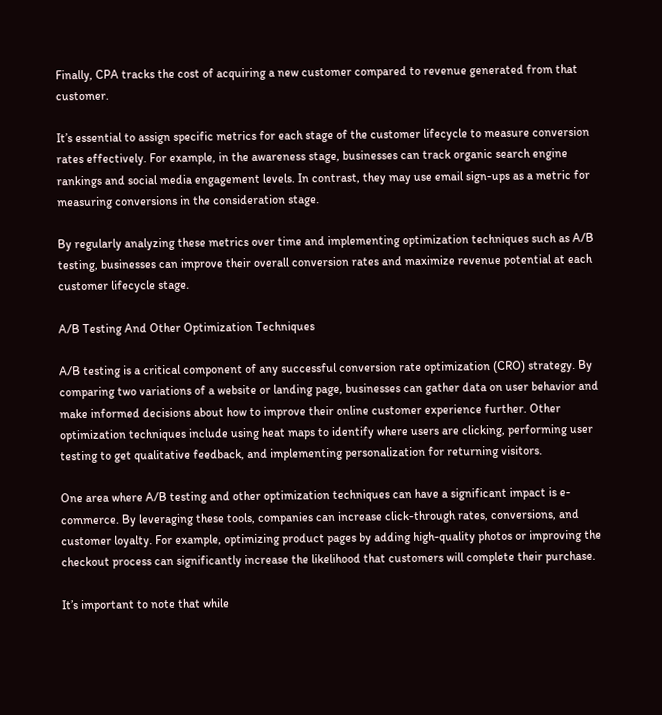Finally, CPA tracks the cost of acquiring a new customer compared to revenue generated from that customer.

It’s essential to assign specific metrics for each stage of the customer lifecycle to measure conversion rates effectively. For example, in the awareness stage, businesses can track organic search engine rankings and social media engagement levels. In contrast, they may use email sign-ups as a metric for measuring conversions in the consideration stage.

By regularly analyzing these metrics over time and implementing optimization techniques such as A/B testing, businesses can improve their overall conversion rates and maximize revenue potential at each customer lifecycle stage.

A/B Testing And Other Optimization Techniques

A/B testing is a critical component of any successful conversion rate optimization (CRO) strategy. By comparing two variations of a website or landing page, businesses can gather data on user behavior and make informed decisions about how to improve their online customer experience further. Other optimization techniques include using heat maps to identify where users are clicking, performing user testing to get qualitative feedback, and implementing personalization for returning visitors.

One area where A/B testing and other optimization techniques can have a significant impact is e-commerce. By leveraging these tools, companies can increase click-through rates, conversions, and customer loyalty. For example, optimizing product pages by adding high-quality photos or improving the checkout process can significantly increase the likelihood that customers will complete their purchase.

It’s important to note that while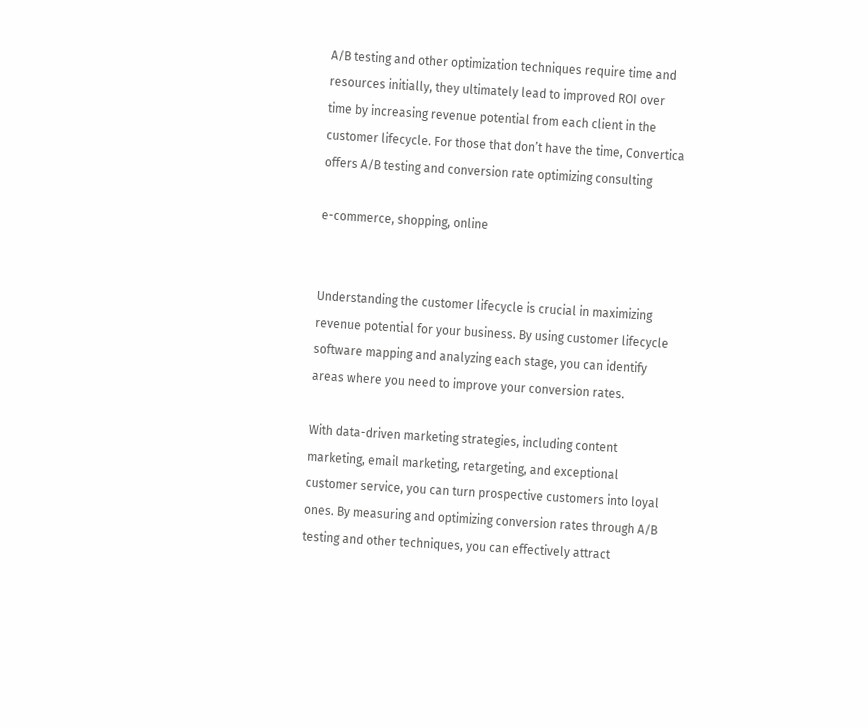A/B testing and other optimization techniques require time and resources initially, they ultimately lead to improved ROI over time by increasing revenue potential from each client in the customer lifecycle. For those that don’t have the time, Convertica offers A/B testing and conversion rate optimizing consulting

e-commerce, shopping, online


Understanding the customer lifecycle is crucial in maximizing revenue potential for your business. By using customer lifecycle software mapping and analyzing each stage, you can identify areas where you need to improve your conversion rates.

With data-driven marketing strategies, including content marketing, email marketing, retargeting, and exceptional customer service, you can turn prospective customers into loyal ones. By measuring and optimizing conversion rates through A/B testing and other techniques, you can effectively attract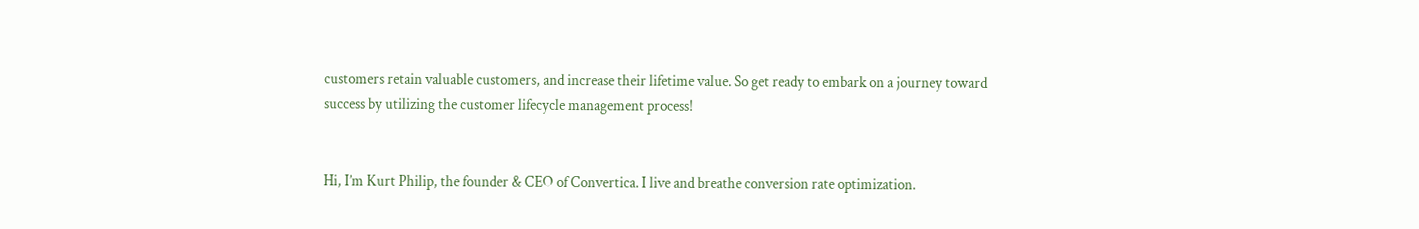customers retain valuable customers, and increase their lifetime value. So get ready to embark on a journey toward success by utilizing the customer lifecycle management process!


Hi, I’m Kurt Philip, the founder & CEO of Convertica. I live and breathe conversion rate optimization.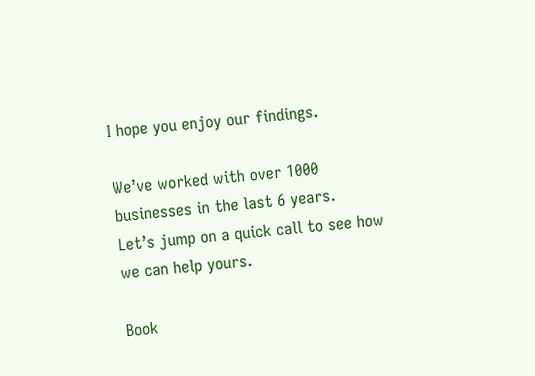I hope you enjoy our findings.

We’ve worked with over 1000 businesses in the last 6 years.
Let’s jump on a quick call to see how we can help yours.

Book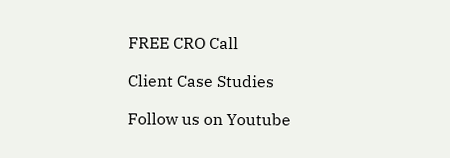FREE CRO Call

Client Case Studies

Follow us on Youtube